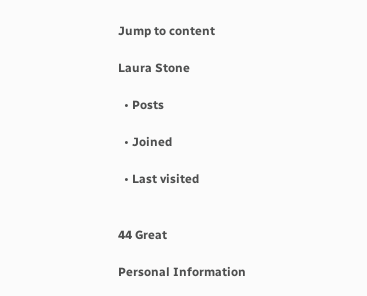Jump to content

Laura Stone

  • Posts

  • Joined

  • Last visited


44 Great

Personal Information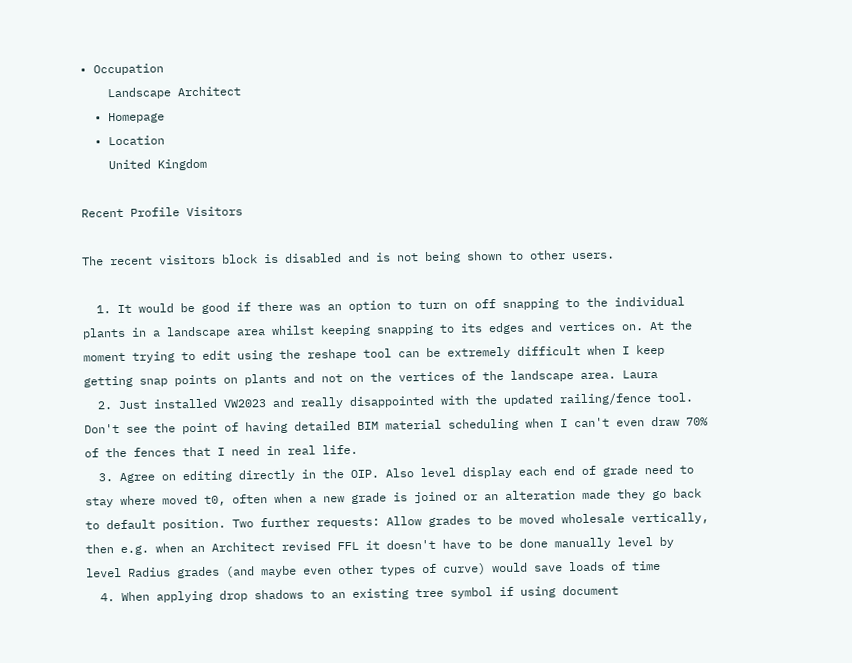• Occupation
    Landscape Architect
  • Homepage
  • Location
    United Kingdom

Recent Profile Visitors

The recent visitors block is disabled and is not being shown to other users.

  1. It would be good if there was an option to turn on off snapping to the individual plants in a landscape area whilst keeping snapping to its edges and vertices on. At the moment trying to edit using the reshape tool can be extremely difficult when I keep getting snap points on plants and not on the vertices of the landscape area. Laura
  2. Just installed VW2023 and really disappointed with the updated railing/fence tool. Don't see the point of having detailed BIM material scheduling when I can't even draw 70% of the fences that I need in real life.
  3. Agree on editing directly in the OIP. Also level display each end of grade need to stay where moved t0, often when a new grade is joined or an alteration made they go back to default position. Two further requests: Allow grades to be moved wholesale vertically, then e.g. when an Architect revised FFL it doesn't have to be done manually level by level Radius grades (and maybe even other types of curve) would save loads of time
  4. When applying drop shadows to an existing tree symbol if using document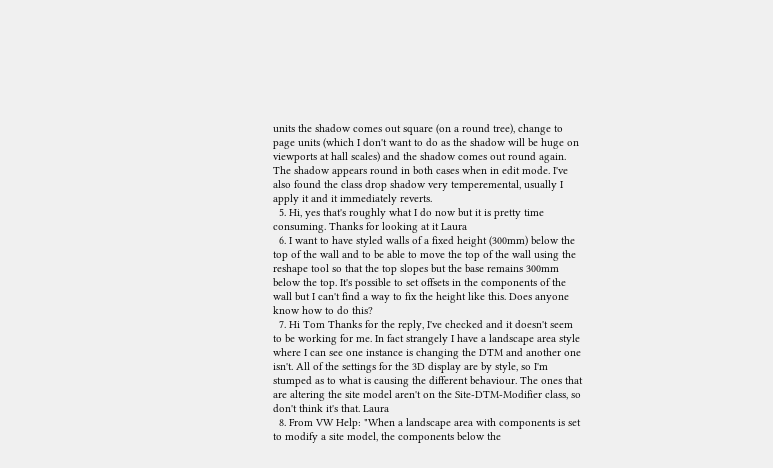units the shadow comes out square (on a round tree), change to page units (which I don't want to do as the shadow will be huge on viewports at hall scales) and the shadow comes out round again. The shadow appears round in both cases when in edit mode. I've also found the class drop shadow very temperemental, usually I apply it and it immediately reverts.
  5. Hi, yes that's roughly what I do now but it is pretty time consuming. Thanks for looking at it Laura
  6. I want to have styled walls of a fixed height (300mm) below the top of the wall and to be able to move the top of the wall using the reshape tool so that the top slopes but the base remains 300mm below the top. It's possible to set offsets in the components of the wall but I can't find a way to fix the height like this. Does anyone know how to do this?
  7. Hi Tom Thanks for the reply, I've checked and it doesn't seem to be working for me. In fact strangely I have a landscape area style where I can see one instance is changing the DTM and another one isn't. All of the settings for the 3D display are by style, so I'm stumped as to what is causing the different behaviour. The ones that are altering the site model aren't on the Site-DTM-Modifier class, so don't think it's that. Laura
  8. From VW Help: "When a landscape area with components is set to modify a site model, the components below the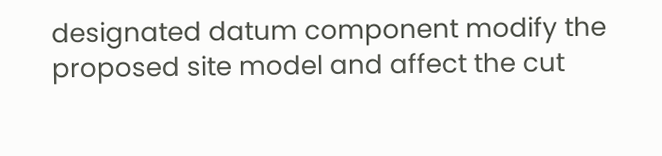designated datum component modify the proposed site model and affect the cut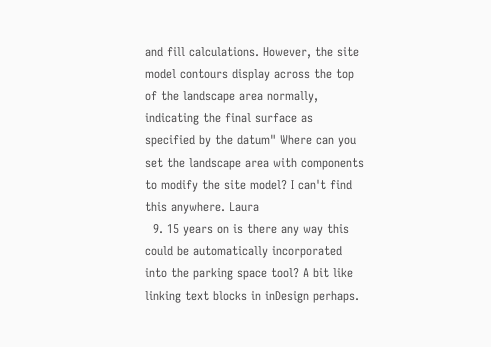and fill calculations. However, the site model contours display across the top of the landscape area normally, indicating the final surface as specified by the datum" Where can you set the landscape area with components to modify the site model? I can't find this anywhere. Laura
  9. 15 years on is there any way this could be automatically incorporated into the parking space tool? A bit like linking text blocks in inDesign perhaps.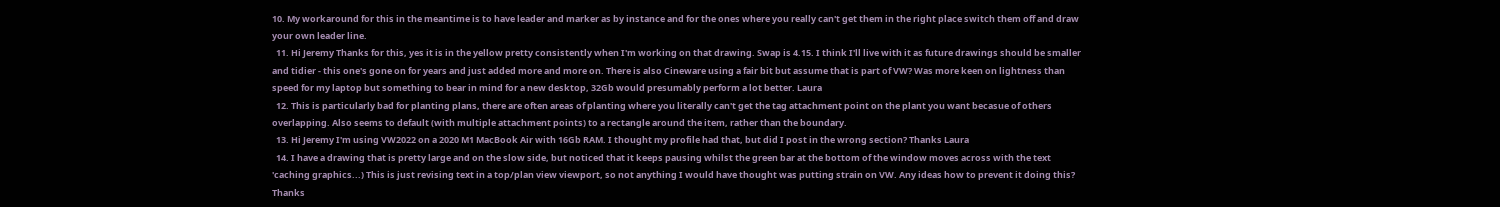10. My workaround for this in the meantime is to have leader and marker as by instance and for the ones where you really can't get them in the right place switch them off and draw your own leader line.
  11. Hi Jeremy Thanks for this, yes it is in the yellow pretty consistently when I'm working on that drawing. Swap is 4.15. I think I'll live with it as future drawings should be smaller and tidier - this one's gone on for years and just added more and more on. There is also Cineware using a fair bit but assume that is part of VW? Was more keen on lightness than speed for my laptop but something to bear in mind for a new desktop, 32Gb would presumably perform a lot better. Laura
  12. This is particularly bad for planting plans, there are often areas of planting where you literally can't get the tag attachment point on the plant you want becasue of others overlapping. Also seems to default (with multiple attachment points) to a rectangle around the item, rather than the boundary.
  13. Hi Jeremy I'm using VW2022 on a 2020 M1 MacBook Air with 16Gb RAM. I thought my profile had that, but did I post in the wrong section? Thanks Laura
  14. I have a drawing that is pretty large and on the slow side, but noticed that it keeps pausing whilst the green bar at the bottom of the window moves across with the text 'caching graphics...) This is just revising text in a top/plan view viewport, so not anything I would have thought was putting strain on VW. Any ideas how to prevent it doing this? Thanks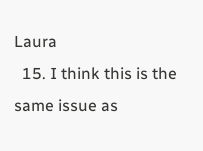Laura
  15. I think this is the same issue as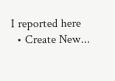I reported here
  • Create New...